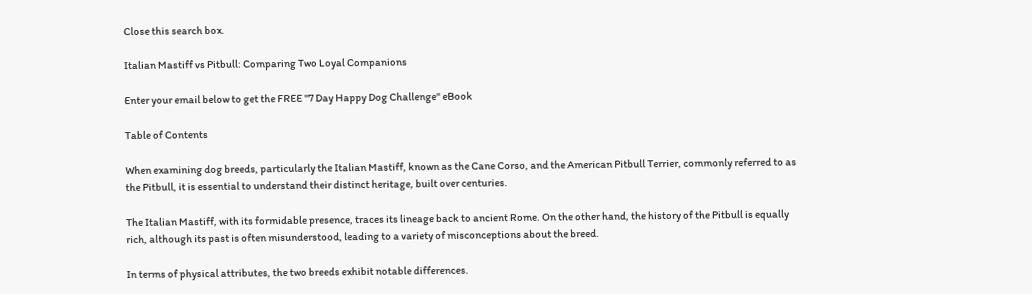Close this search box.

Italian Mastiff vs Pitbull: Comparing Two Loyal Companions

Enter your email below to get the FREE "7 Day Happy Dog Challenge" eBook

Table of Contents

When examining dog breeds, particularly the Italian Mastiff, known as the Cane Corso, and the American Pitbull Terrier, commonly referred to as the Pitbull, it is essential to understand their distinct heritage, built over centuries.

The Italian Mastiff, with its formidable presence, traces its lineage back to ancient Rome. On the other hand, the history of the Pitbull is equally rich, although its past is often misunderstood, leading to a variety of misconceptions about the breed.

In terms of physical attributes, the two breeds exhibit notable differences.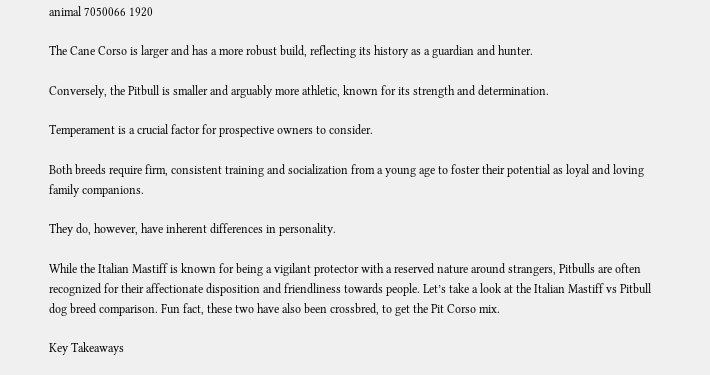animal 7050066 1920

The Cane Corso is larger and has a more robust build, reflecting its history as a guardian and hunter.

Conversely, the Pitbull is smaller and arguably more athletic, known for its strength and determination.

Temperament is a crucial factor for prospective owners to consider.

Both breeds require firm, consistent training and socialization from a young age to foster their potential as loyal and loving family companions.

They do, however, have inherent differences in personality.

While the Italian Mastiff is known for being a vigilant protector with a reserved nature around strangers, Pitbulls are often recognized for their affectionate disposition and friendliness towards people. Let’s take a look at the Italian Mastiff vs Pitbull dog breed comparison. Fun fact, these two have also been crossbred, to get the Pit Corso mix.

Key Takeaways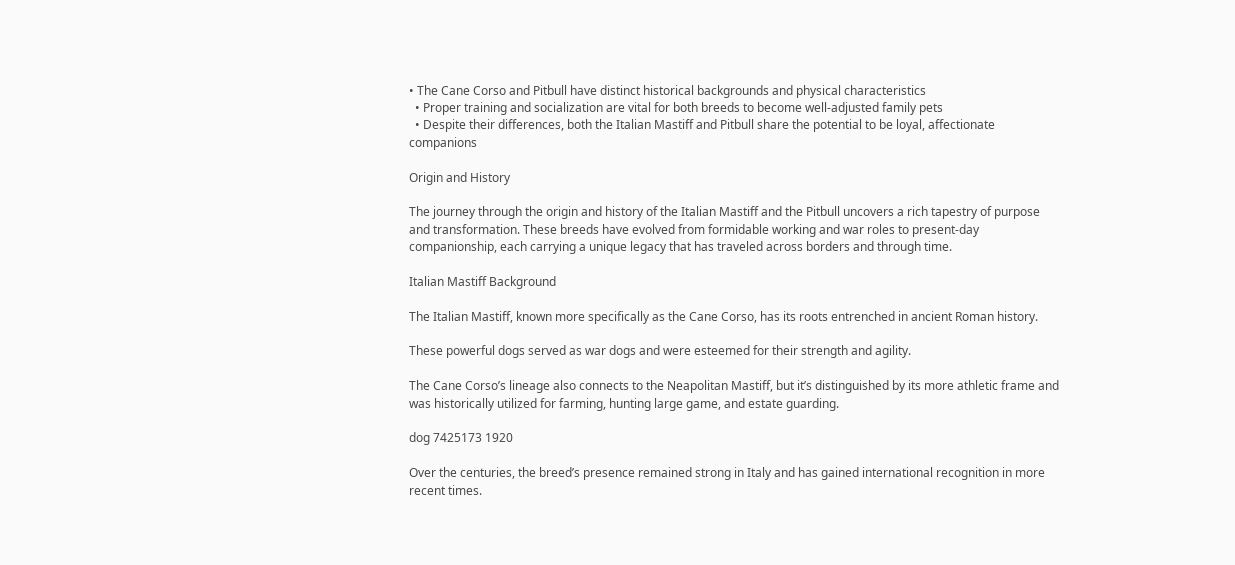• The Cane Corso and Pitbull have distinct historical backgrounds and physical characteristics
  • Proper training and socialization are vital for both breeds to become well-adjusted family pets
  • Despite their differences, both the Italian Mastiff and Pitbull share the potential to be loyal, affectionate companions

Origin and History

The journey through the origin and history of the Italian Mastiff and the Pitbull uncovers a rich tapestry of purpose and transformation. These breeds have evolved from formidable working and war roles to present-day companionship, each carrying a unique legacy that has traveled across borders and through time.

Italian Mastiff Background

The Italian Mastiff, known more specifically as the Cane Corso, has its roots entrenched in ancient Roman history.

These powerful dogs served as war dogs and were esteemed for their strength and agility.

The Cane Corso’s lineage also connects to the Neapolitan Mastiff, but it’s distinguished by its more athletic frame and was historically utilized for farming, hunting large game, and estate guarding.

dog 7425173 1920

Over the centuries, the breed’s presence remained strong in Italy and has gained international recognition in more recent times.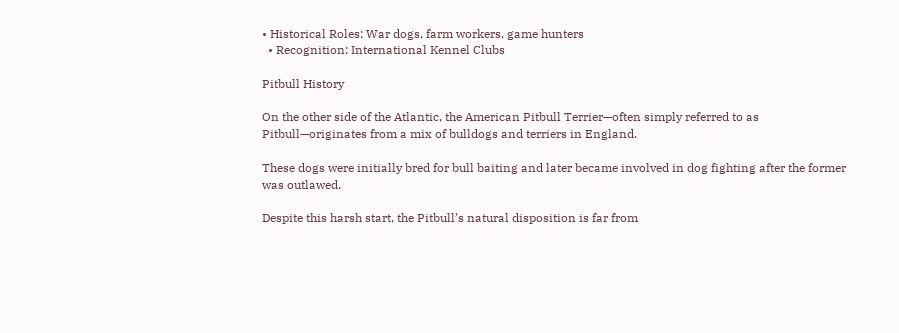• Historical Roles: War dogs, farm workers, game hunters
  • Recognition: International Kennel Clubs

Pitbull History

On the other side of the Atlantic, the American Pitbull Terrier—often simply referred to as Pitbull—originates from a mix of bulldogs and terriers in England.

These dogs were initially bred for bull baiting and later became involved in dog fighting after the former was outlawed.

Despite this harsh start, the Pitbull’s natural disposition is far from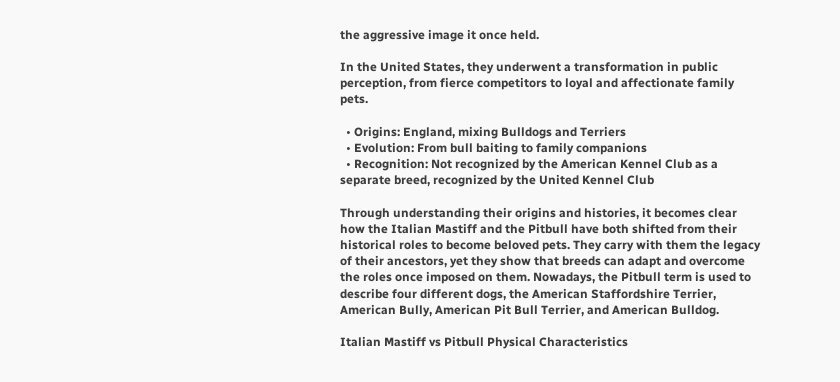the aggressive image it once held.

In the United States, they underwent a transformation in public perception, from fierce competitors to loyal and affectionate family pets.

  • Origins: England, mixing Bulldogs and Terriers
  • Evolution: From bull baiting to family companions
  • Recognition: Not recognized by the American Kennel Club as a separate breed, recognized by the United Kennel Club

Through understanding their origins and histories, it becomes clear how the Italian Mastiff and the Pitbull have both shifted from their historical roles to become beloved pets. They carry with them the legacy of their ancestors, yet they show that breeds can adapt and overcome the roles once imposed on them. Nowadays, the Pitbull term is used to describe four different dogs, the American Staffordshire Terrier, American Bully, American Pit Bull Terrier, and American Bulldog.

Italian Mastiff vs Pitbull Physical Characteristics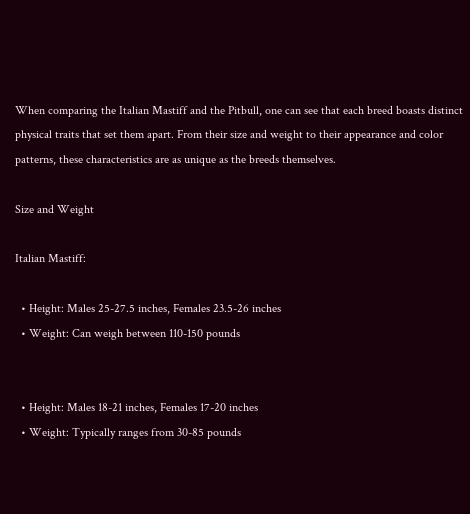When comparing the Italian Mastiff and the Pitbull, one can see that each breed boasts distinct physical traits that set them apart. From their size and weight to their appearance and color patterns, these characteristics are as unique as the breeds themselves.

Size and Weight

Italian Mastiff:

  • Height: Males 25-27.5 inches, Females 23.5-26 inches
  • Weight: Can weigh between 110-150 pounds


  • Height: Males 18-21 inches, Females 17-20 inches
  • Weight: Typically ranges from 30-85 pounds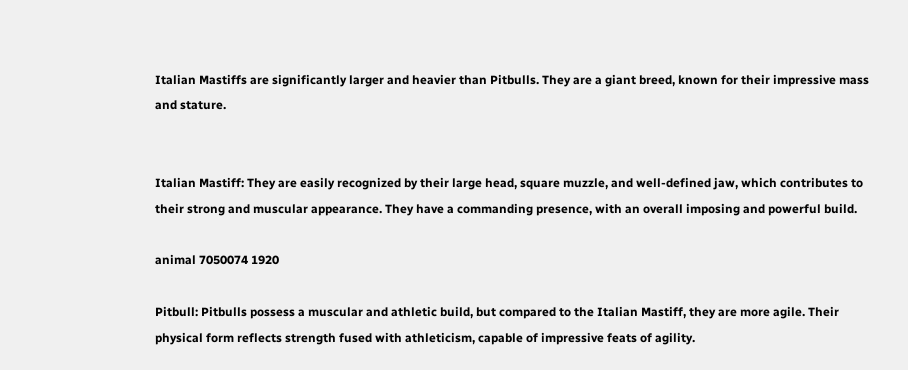Italian Mastiffs are significantly larger and heavier than Pitbulls. They are a giant breed, known for their impressive mass and stature.


Italian Mastiff: They are easily recognized by their large head, square muzzle, and well-defined jaw, which contributes to their strong and muscular appearance. They have a commanding presence, with an overall imposing and powerful build.

animal 7050074 1920

Pitbull: Pitbulls possess a muscular and athletic build, but compared to the Italian Mastiff, they are more agile. Their physical form reflects strength fused with athleticism, capable of impressive feats of agility.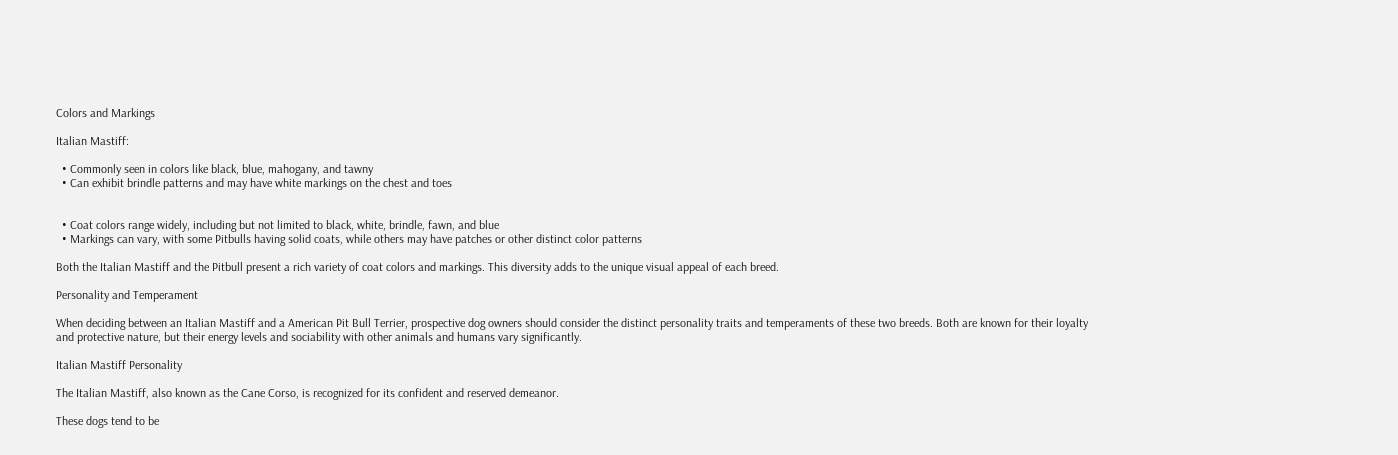Colors and Markings

Italian Mastiff:

  • Commonly seen in colors like black, blue, mahogany, and tawny
  • Can exhibit brindle patterns and may have white markings on the chest and toes


  • Coat colors range widely, including but not limited to black, white, brindle, fawn, and blue
  • Markings can vary, with some Pitbulls having solid coats, while others may have patches or other distinct color patterns

Both the Italian Mastiff and the Pitbull present a rich variety of coat colors and markings. This diversity adds to the unique visual appeal of each breed.

Personality and Temperament

When deciding between an Italian Mastiff and a American Pit Bull Terrier, prospective dog owners should consider the distinct personality traits and temperaments of these two breeds. Both are known for their loyalty and protective nature, but their energy levels and sociability with other animals and humans vary significantly.

Italian Mastiff Personality

The Italian Mastiff, also known as the Cane Corso, is recognized for its confident and reserved demeanor.

These dogs tend to be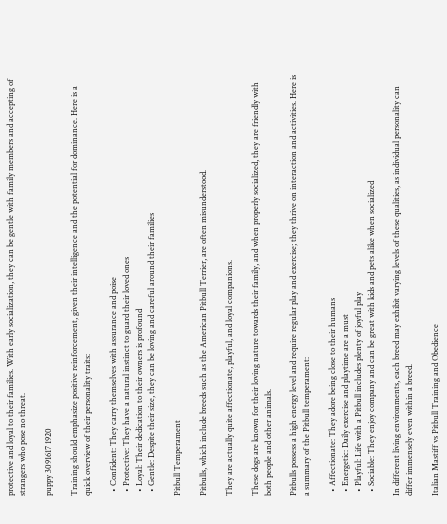protective and loyal to their families. With early socialization, they can be gentle with family members and accepting of strangers who pose no threat.

puppy 3091617 1920

Training should emphasize positive reinforcement, given their intelligence and the potential for dominance. Here is a quick overview of their personality traits:

  • Confident: They carry themselves with assurance and poise
  • Protective: They have a natural instinct to guard their loved ones
  • Loyal: Their dedication to their owners is profound
  • Gentle: Despite their size, they can be loving and careful around their families

Pitbull Temperament

Pitbulls, which include breeds such as the American Pitbull Terrier, are often misunderstood.

They are actually quite affectionate, playful, and loyal companions.

These dogs are known for their loving nature towards their family, and when properly socialized, they are friendly with both people and other animals.

Pitbulls possess a high energy level and require regular play and exercise; they thrive on interaction and activities. Here is a summary of the Pitbull temperament:

  • Affectionate: They adore being close to their humans
  • Energetic: Daily exercise and playtime are a must
  • Playful: Life with a Pitbull includes plenty of joyful play
  • Sociable: They enjoy company and can be great with kids and pets alike when socialized

In different living environments, each breed may exhibit varying levels of these qualities, as individual personality can differ immensely even within a breed.

Italian Mastiff vs Pitbull Training and Obedience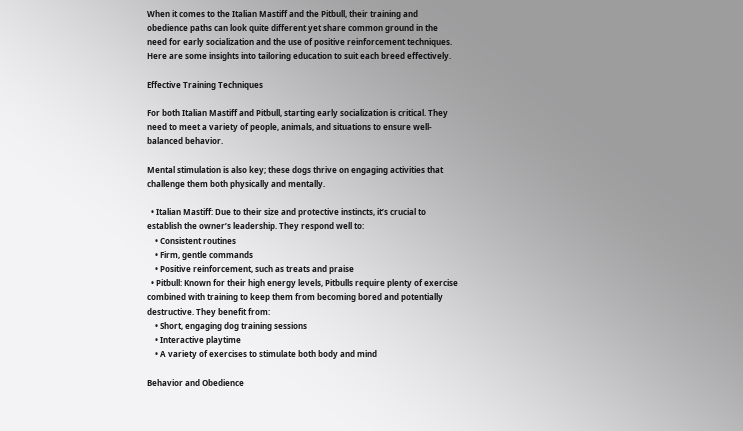When it comes to the Italian Mastiff and the Pitbull, their training and obedience paths can look quite different yet share common ground in the need for early socialization and the use of positive reinforcement techniques. Here are some insights into tailoring education to suit each breed effectively.

Effective Training Techniques

For both Italian Mastiff and Pitbull, starting early socialization is critical. They need to meet a variety of people, animals, and situations to ensure well-balanced behavior.

Mental stimulation is also key; these dogs thrive on engaging activities that challenge them both physically and mentally.

  • Italian Mastiff: Due to their size and protective instincts, it’s crucial to establish the owner’s leadership. They respond well to:
    • Consistent routines
    • Firm, gentle commands
    • Positive reinforcement, such as treats and praise
  • Pitbull: Known for their high energy levels, Pitbulls require plenty of exercise combined with training to keep them from becoming bored and potentially destructive. They benefit from:
    • Short, engaging dog training sessions
    • Interactive playtime
    • A variety of exercises to stimulate both body and mind

Behavior and Obedience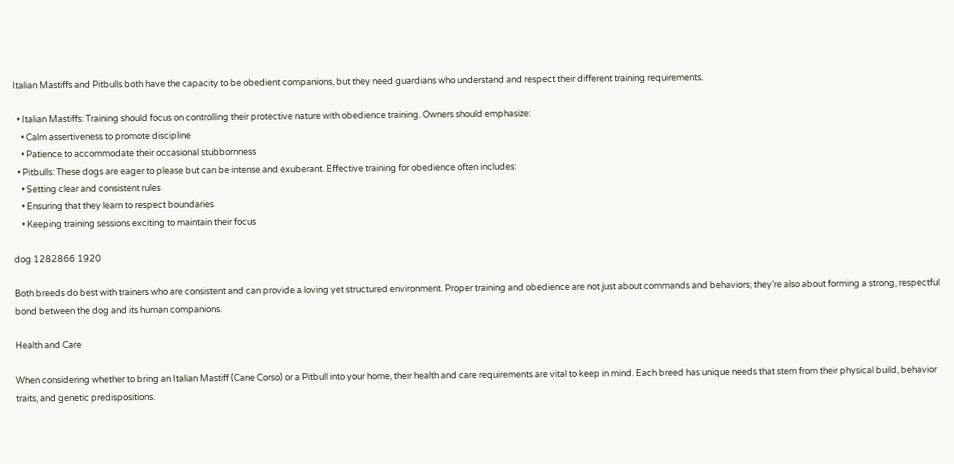Italian Mastiffs and Pitbulls both have the capacity to be obedient companions, but they need guardians who understand and respect their different training requirements.

  • Italian Mastiffs: Training should focus on controlling their protective nature with obedience training. Owners should emphasize:
    • Calm assertiveness to promote discipline
    • Patience to accommodate their occasional stubbornness
  • Pitbulls: These dogs are eager to please but can be intense and exuberant. Effective training for obedience often includes:
    • Setting clear and consistent rules
    • Ensuring that they learn to respect boundaries
    • Keeping training sessions exciting to maintain their focus

dog 1282866 1920

Both breeds do best with trainers who are consistent and can provide a loving yet structured environment. Proper training and obedience are not just about commands and behaviors; they’re also about forming a strong, respectful bond between the dog and its human companions.

Health and Care

When considering whether to bring an Italian Mastiff (Cane Corso) or a Pitbull into your home, their health and care requirements are vital to keep in mind. Each breed has unique needs that stem from their physical build, behavior traits, and genetic predispositions.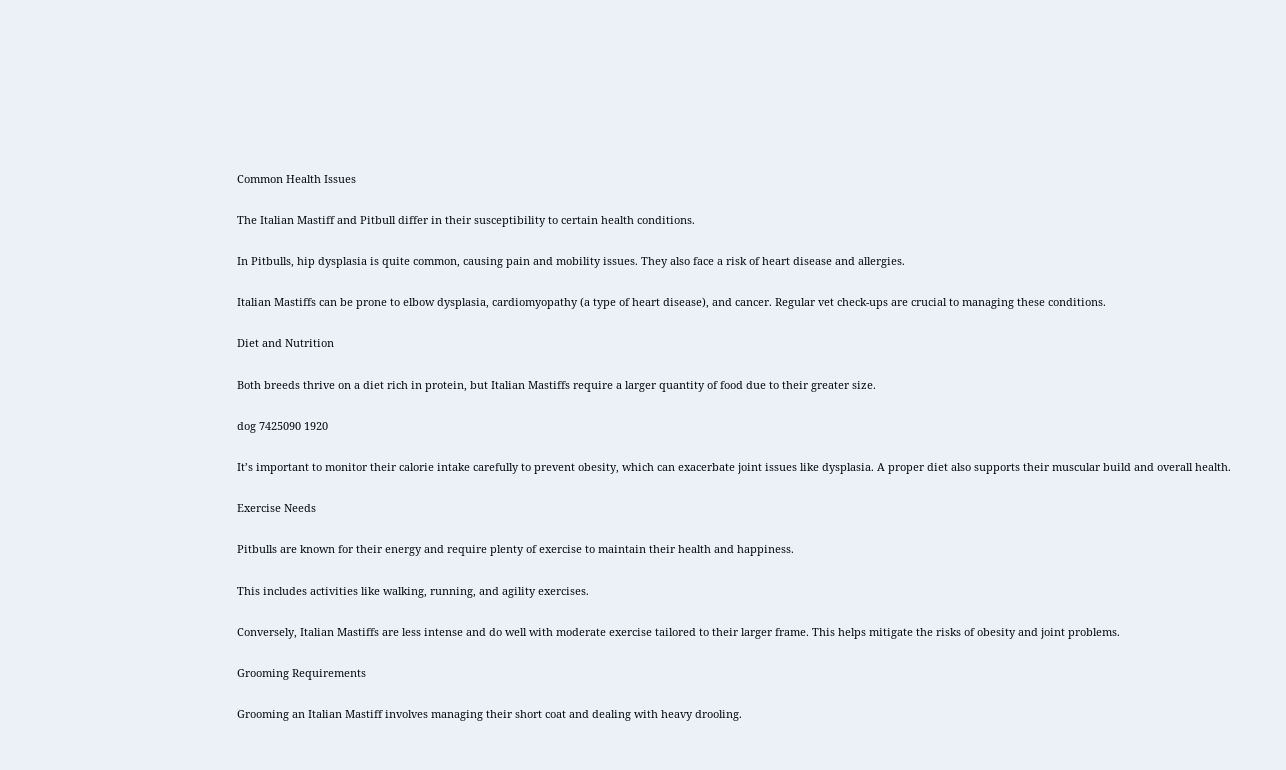Common Health Issues

The Italian Mastiff and Pitbull differ in their susceptibility to certain health conditions.

In Pitbulls, hip dysplasia is quite common, causing pain and mobility issues. They also face a risk of heart disease and allergies.

Italian Mastiffs can be prone to elbow dysplasia, cardiomyopathy (a type of heart disease), and cancer. Regular vet check-ups are crucial to managing these conditions.

Diet and Nutrition

Both breeds thrive on a diet rich in protein, but Italian Mastiffs require a larger quantity of food due to their greater size.

dog 7425090 1920

It’s important to monitor their calorie intake carefully to prevent obesity, which can exacerbate joint issues like dysplasia. A proper diet also supports their muscular build and overall health.

Exercise Needs

Pitbulls are known for their energy and require plenty of exercise to maintain their health and happiness.

This includes activities like walking, running, and agility exercises.

Conversely, Italian Mastiffs are less intense and do well with moderate exercise tailored to their larger frame. This helps mitigate the risks of obesity and joint problems.

Grooming Requirements

Grooming an Italian Mastiff involves managing their short coat and dealing with heavy drooling.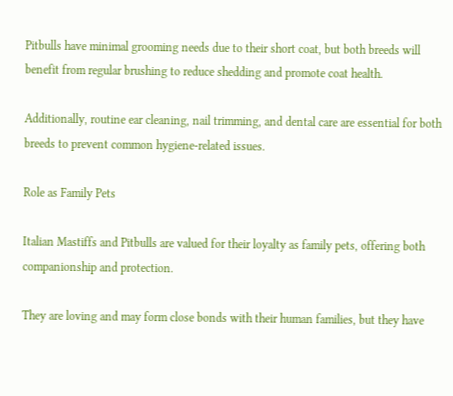Pitbulls have minimal grooming needs due to their short coat, but both breeds will benefit from regular brushing to reduce shedding and promote coat health.

Additionally, routine ear cleaning, nail trimming, and dental care are essential for both breeds to prevent common hygiene-related issues.

Role as Family Pets

Italian Mastiffs and Pitbulls are valued for their loyalty as family pets, offering both companionship and protection.

They are loving and may form close bonds with their human families, but they have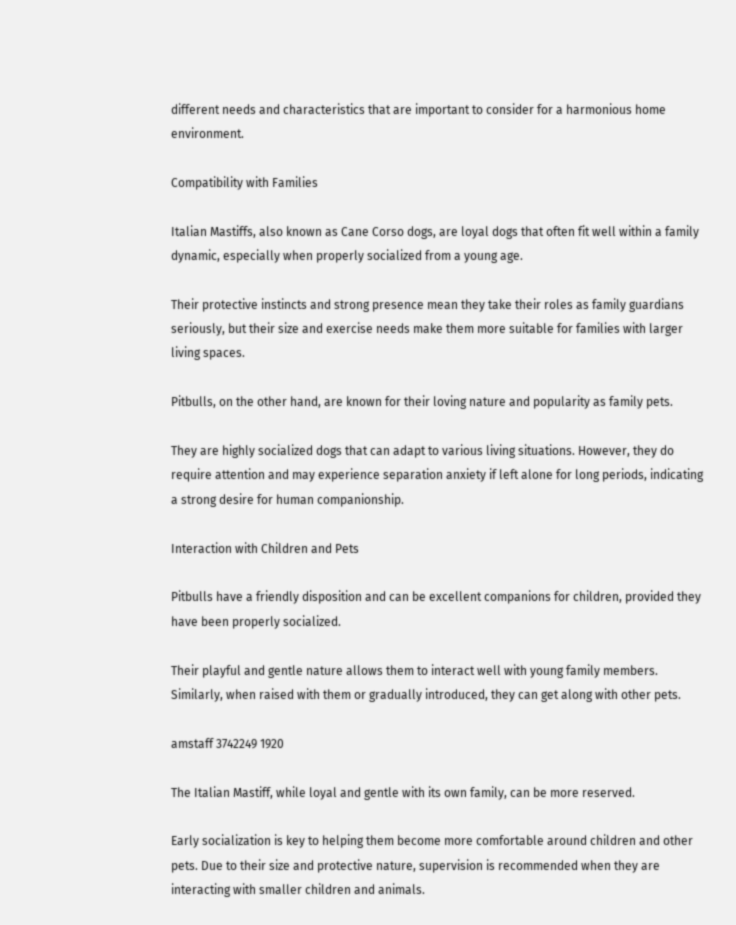different needs and characteristics that are important to consider for a harmonious home environment.

Compatibility with Families

Italian Mastiffs, also known as Cane Corso dogs, are loyal dogs that often fit well within a family dynamic, especially when properly socialized from a young age.

Their protective instincts and strong presence mean they take their roles as family guardians seriously, but their size and exercise needs make them more suitable for families with larger living spaces.

Pitbulls, on the other hand, are known for their loving nature and popularity as family pets.

They are highly socialized dogs that can adapt to various living situations. However, they do require attention and may experience separation anxiety if left alone for long periods, indicating a strong desire for human companionship.

Interaction with Children and Pets

Pitbulls have a friendly disposition and can be excellent companions for children, provided they have been properly socialized.

Their playful and gentle nature allows them to interact well with young family members. Similarly, when raised with them or gradually introduced, they can get along with other pets.

amstaff 3742249 1920

The Italian Mastiff, while loyal and gentle with its own family, can be more reserved.

Early socialization is key to helping them become more comfortable around children and other pets. Due to their size and protective nature, supervision is recommended when they are interacting with smaller children and animals.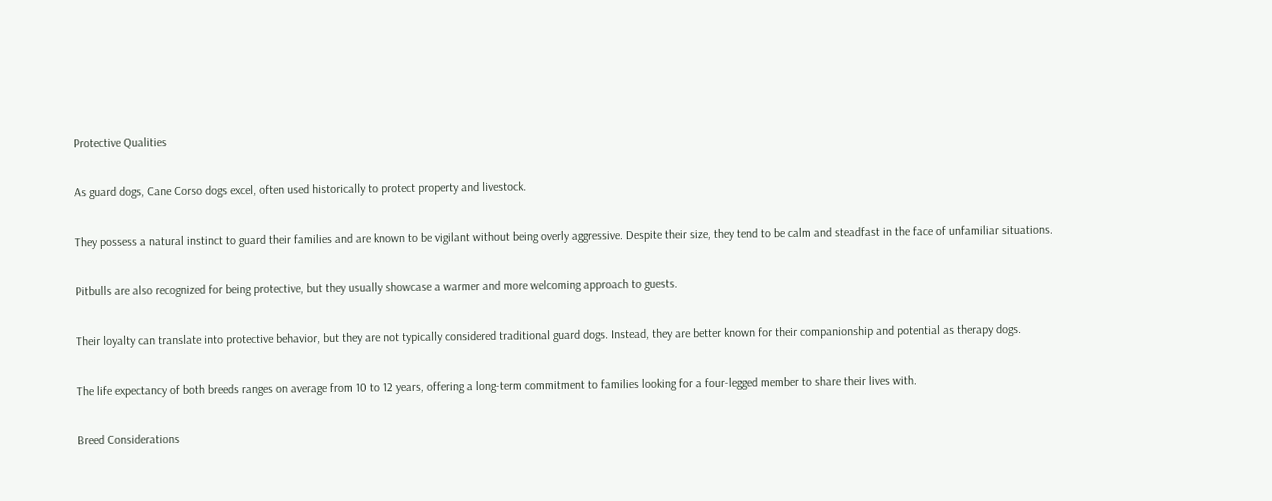Protective Qualities

As guard dogs, Cane Corso dogs excel, often used historically to protect property and livestock.

They possess a natural instinct to guard their families and are known to be vigilant without being overly aggressive. Despite their size, they tend to be calm and steadfast in the face of unfamiliar situations.

Pitbulls are also recognized for being protective, but they usually showcase a warmer and more welcoming approach to guests.

Their loyalty can translate into protective behavior, but they are not typically considered traditional guard dogs. Instead, they are better known for their companionship and potential as therapy dogs.

The life expectancy of both breeds ranges on average from 10 to 12 years, offering a long-term commitment to families looking for a four-legged member to share their lives with.

Breed Considerations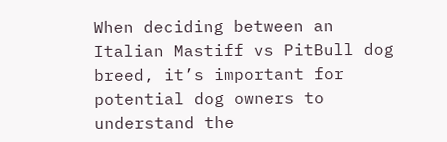When deciding between an Italian Mastiff vs PitBull dog breed, it’s important for potential dog owners to understand the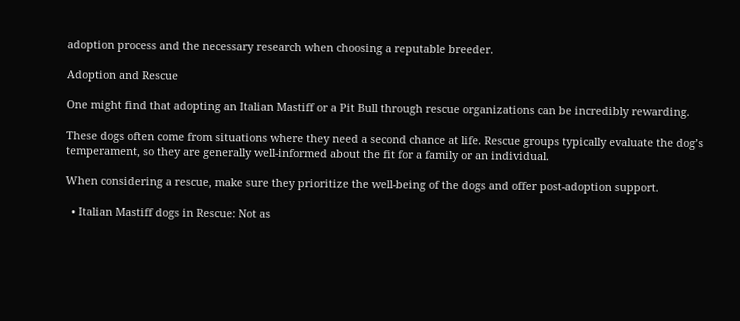adoption process and the necessary research when choosing a reputable breeder.

Adoption and Rescue

One might find that adopting an Italian Mastiff or a Pit Bull through rescue organizations can be incredibly rewarding.

These dogs often come from situations where they need a second chance at life. Rescue groups typically evaluate the dog’s temperament, so they are generally well-informed about the fit for a family or an individual.

When considering a rescue, make sure they prioritize the well-being of the dogs and offer post-adoption support.

  • Italian Mastiff dogs in Rescue: Not as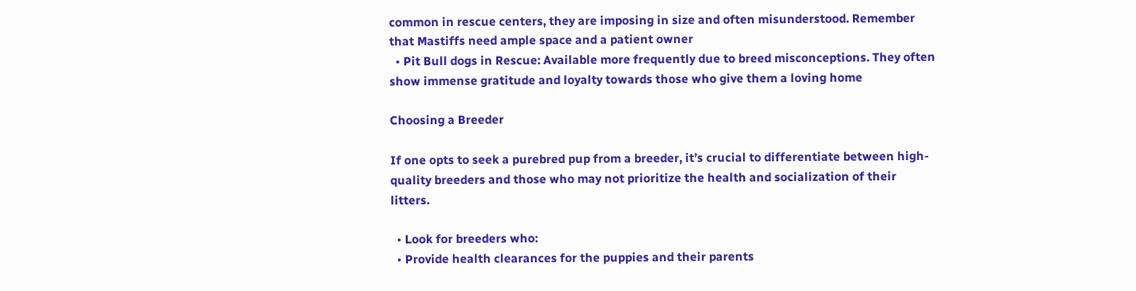common in rescue centers, they are imposing in size and often misunderstood. Remember that Mastiffs need ample space and a patient owner
  • Pit Bull dogs in Rescue: Available more frequently due to breed misconceptions. They often show immense gratitude and loyalty towards those who give them a loving home

Choosing a Breeder

If one opts to seek a purebred pup from a breeder, it’s crucial to differentiate between high-quality breeders and those who may not prioritize the health and socialization of their litters.

  • Look for breeders who:
  • Provide health clearances for the puppies and their parents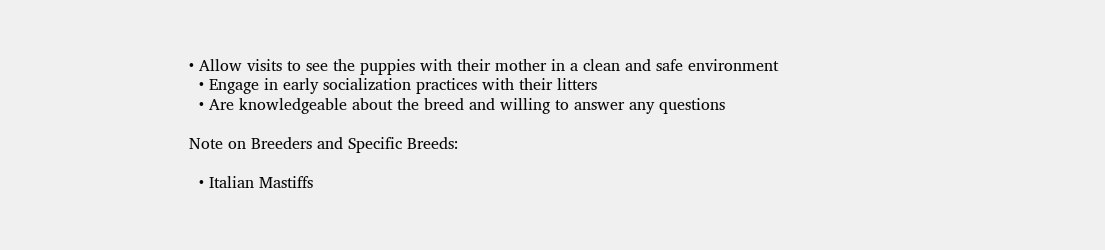• Allow visits to see the puppies with their mother in a clean and safe environment
  • Engage in early socialization practices with their litters
  • Are knowledgeable about the breed and willing to answer any questions

Note on Breeders and Specific Breeds:

  • Italian Mastiffs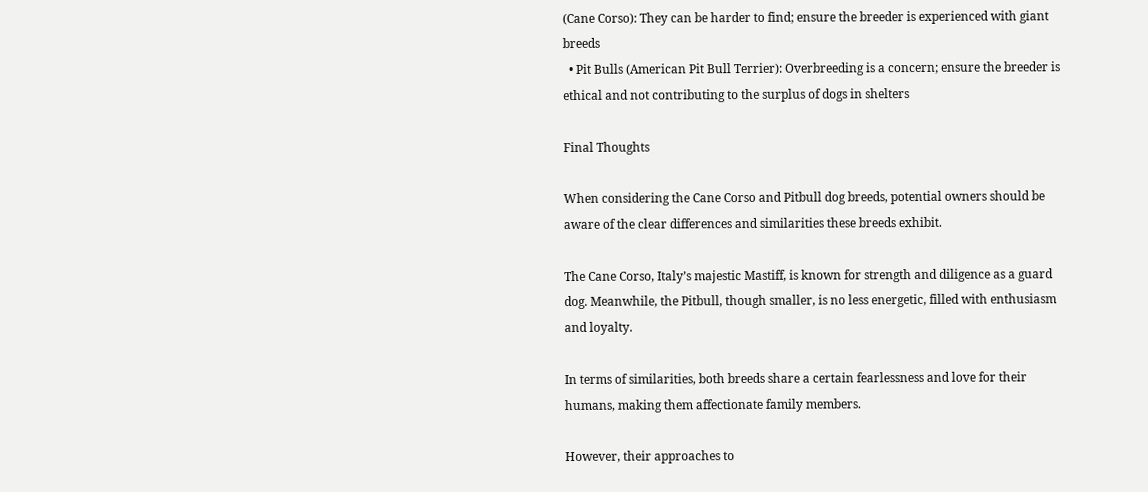(Cane Corso): They can be harder to find; ensure the breeder is experienced with giant breeds
  • Pit Bulls (American Pit Bull Terrier): Overbreeding is a concern; ensure the breeder is ethical and not contributing to the surplus of dogs in shelters

Final Thoughts

When considering the Cane Corso and Pitbull dog breeds, potential owners should be aware of the clear differences and similarities these breeds exhibit.

The Cane Corso, Italy’s majestic Mastiff, is known for strength and diligence as a guard dog. Meanwhile, the Pitbull, though smaller, is no less energetic, filled with enthusiasm and loyalty.

In terms of similarities, both breeds share a certain fearlessness and love for their humans, making them affectionate family members.

However, their approaches to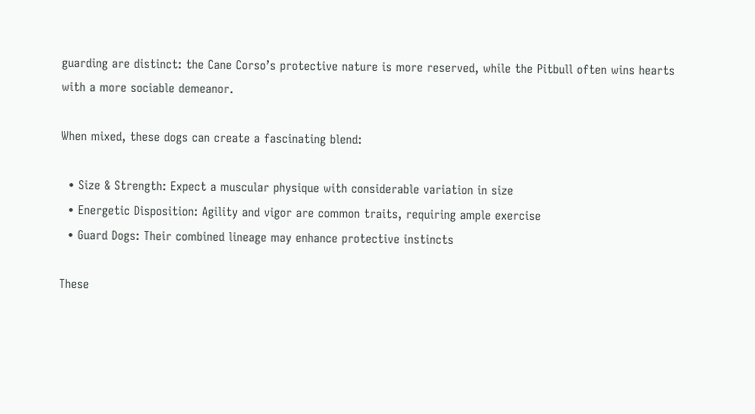guarding are distinct: the Cane Corso’s protective nature is more reserved, while the Pitbull often wins hearts with a more sociable demeanor.

When mixed, these dogs can create a fascinating blend:

  • Size & Strength: Expect a muscular physique with considerable variation in size
  • Energetic Disposition: Agility and vigor are common traits, requiring ample exercise
  • Guard Dogs: Their combined lineage may enhance protective instincts

These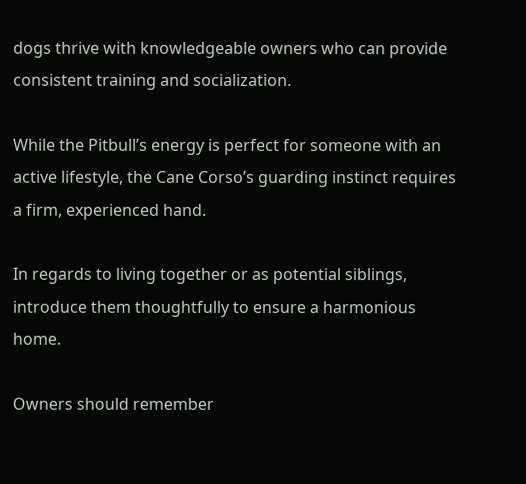dogs thrive with knowledgeable owners who can provide consistent training and socialization.

While the Pitbull’s energy is perfect for someone with an active lifestyle, the Cane Corso’s guarding instinct requires a firm, experienced hand.

In regards to living together or as potential siblings, introduce them thoughtfully to ensure a harmonious home.

Owners should remember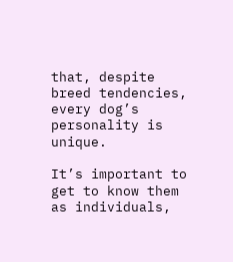that, despite breed tendencies, every dog’s personality is unique.

It’s important to get to know them as individuals,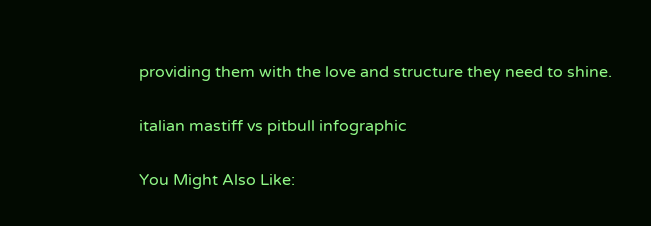providing them with the love and structure they need to shine.

italian mastiff vs pitbull infographic

You Might Also Like: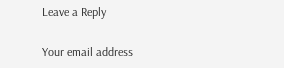Leave a Reply

Your email address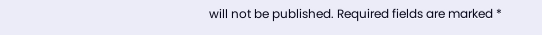will not be published. Required fields are marked *